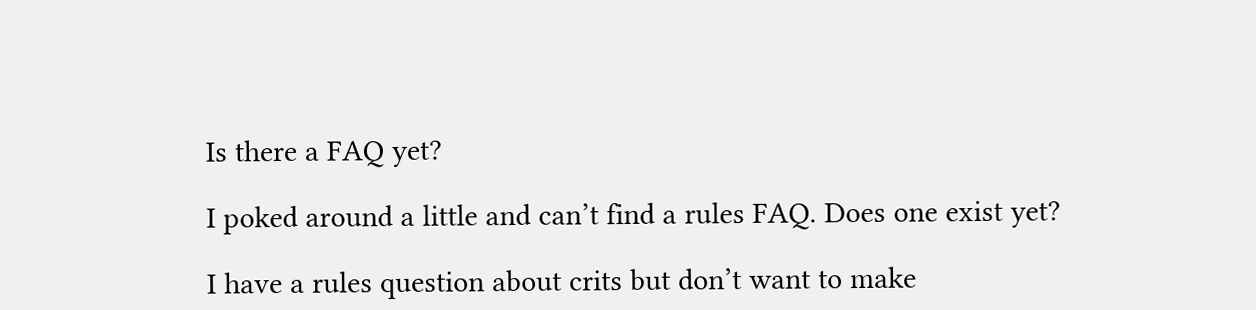Is there a FAQ yet?

I poked around a little and can’t find a rules FAQ. Does one exist yet?

I have a rules question about crits but don’t want to make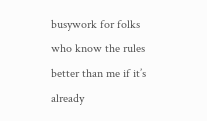busywork for folks who know the rules better than me if it’s already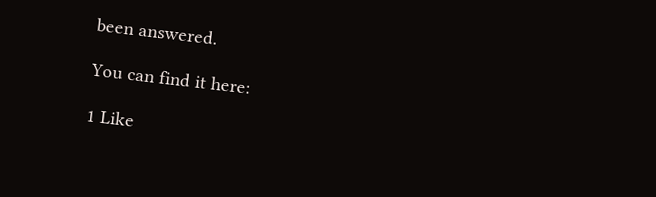been answered.

You can find it here:

1 Like